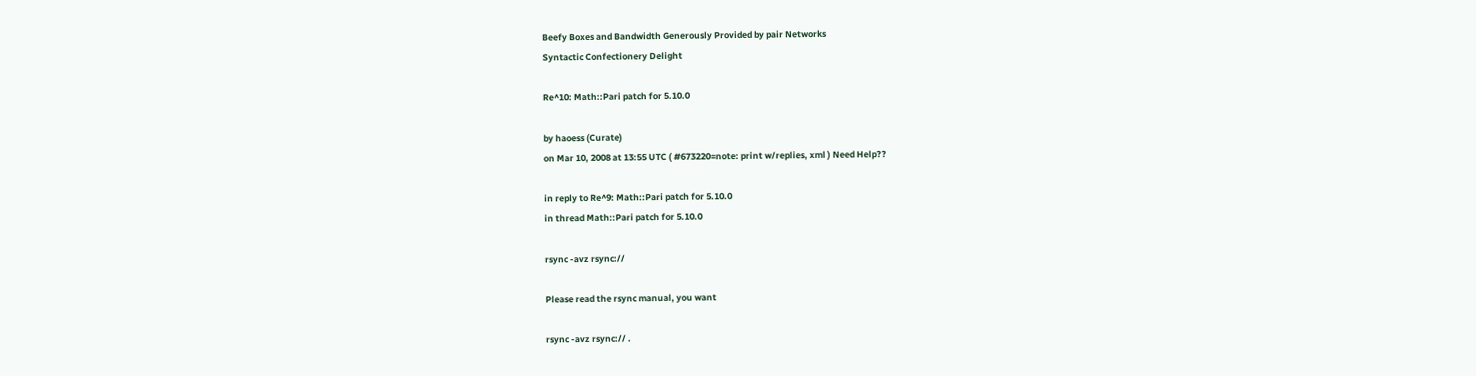Beefy Boxes and Bandwidth Generously Provided by pair Networks
Syntactic Confectionery Delight

Re^10: Math::Pari patch for 5.10.0

by haoess (Curate)
on Mar 10, 2008 at 13:55 UTC ( #673220=note: print w/replies, xml ) Need Help??

in reply to Re^9: Math::Pari patch for 5.10.0
in thread Math::Pari patch for 5.10.0

rsync -avz rsync://

Please read the rsync manual, you want

rsync -avz rsync:// .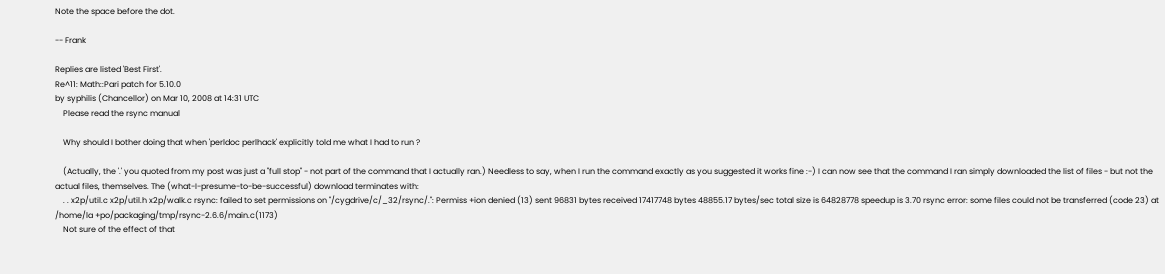Note the space before the dot.

-- Frank

Replies are listed 'Best First'.
Re^11: Math::Pari patch for 5.10.0
by syphilis (Chancellor) on Mar 10, 2008 at 14:31 UTC
    Please read the rsync manual

    Why should I bother doing that when 'perldoc perlhack' explicitly told me what I had to run ?

    (Actually, the '.' you quoted from my post was just a "full stop" - not part of the command that I actually ran.) Needless to say, when I run the command exactly as you suggested it works fine :-) I can now see that the command I ran simply downloaded the list of files - but not the actual files, themselves. The (what-I-presume-to-be-successful) download terminates with:
    . . x2p/util.c x2p/util.h x2p/walk.c rsync: failed to set permissions on "/cygdrive/c/_32/rsync/.": Permiss +ion denied (13) sent 96831 bytes received 17417748 bytes 48855.17 bytes/sec total size is 64828778 speedup is 3.70 rsync error: some files could not be transferred (code 23) at /home/la +po/packaging/tmp/rsync-2.6.6/main.c(1173)
    Not sure of the effect of that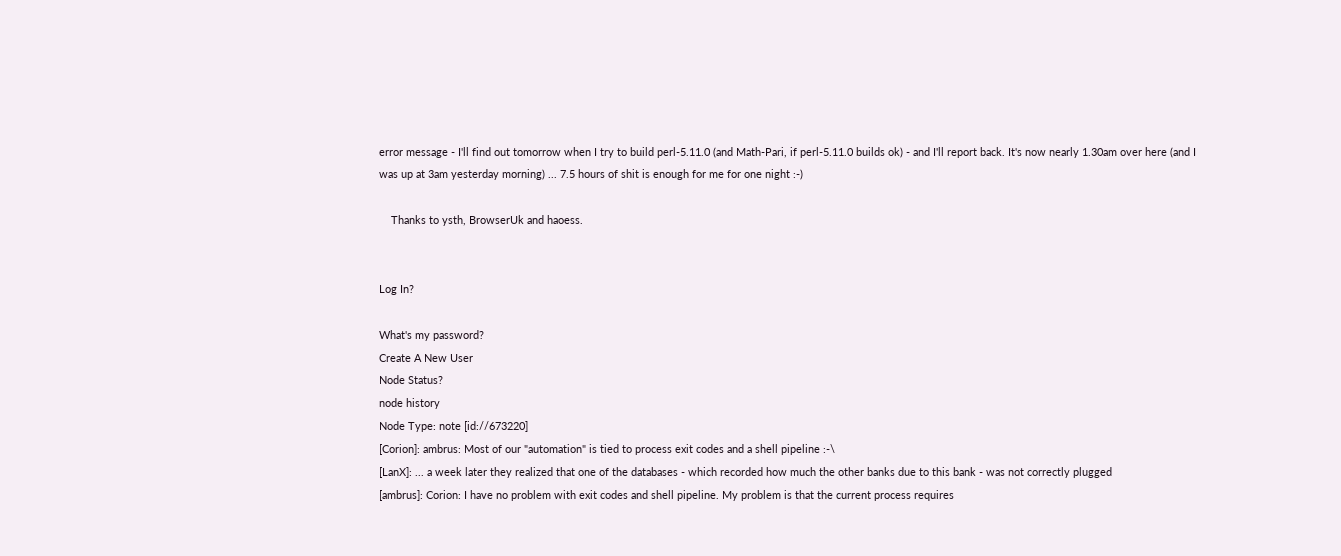error message - I'll find out tomorrow when I try to build perl-5.11.0 (and Math-Pari, if perl-5.11.0 builds ok) - and I'll report back. It's now nearly 1.30am over here (and I was up at 3am yesterday morning) ... 7.5 hours of shit is enough for me for one night :-)

    Thanks to ysth, BrowserUk and haoess.


Log In?

What's my password?
Create A New User
Node Status?
node history
Node Type: note [id://673220]
[Corion]: ambrus: Most of our "automation" is tied to process exit codes and a shell pipeline :-\
[LanX]: ... a week later they realized that one of the databases - which recorded how much the other banks due to this bank - was not correctly plugged
[ambrus]: Corion: I have no problem with exit codes and shell pipeline. My problem is that the current process requires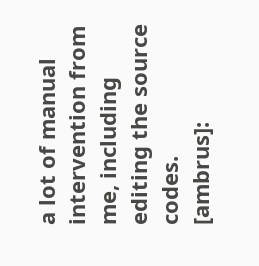a lot of manual intervention from me, including editing the source codes.
[ambrus]: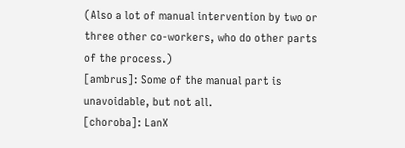(Also a lot of manual intervention by two or three other co-workers, who do other parts of the process.)
[ambrus]: Some of the manual part is unavoidable, but not all.
[choroba]: LanX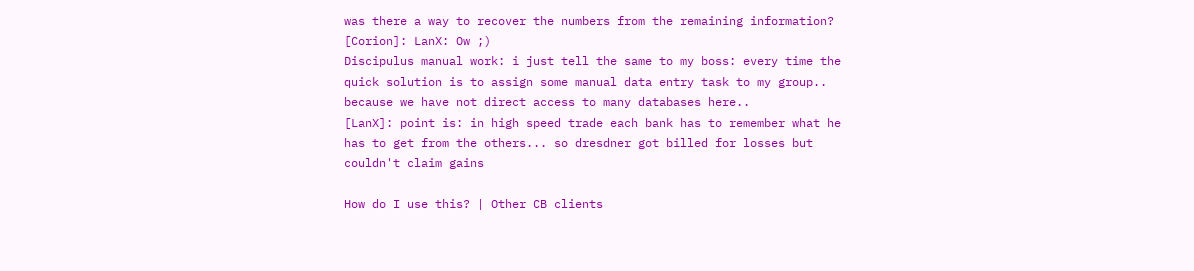was there a way to recover the numbers from the remaining information?
[Corion]: LanX: Ow ;)
Discipulus manual work: i just tell the same to my boss: every time the quick solution is to assign some manual data entry task to my group.. because we have not direct access to many databases here..
[LanX]: point is: in high speed trade each bank has to remember what he has to get from the others... so dresdner got billed for losses but couldn't claim gains

How do I use this? | Other CB clients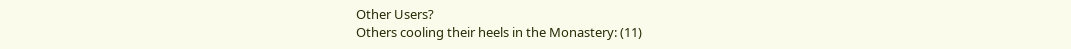Other Users?
Others cooling their heels in the Monastery: (11)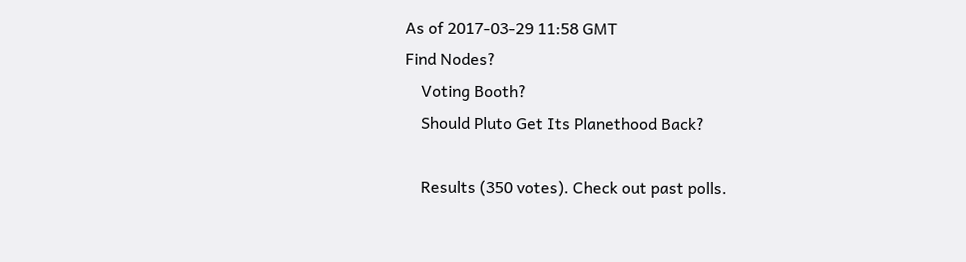As of 2017-03-29 11:58 GMT
Find Nodes?
    Voting Booth?
    Should Pluto Get Its Planethood Back?

    Results (350 votes). Check out past polls.